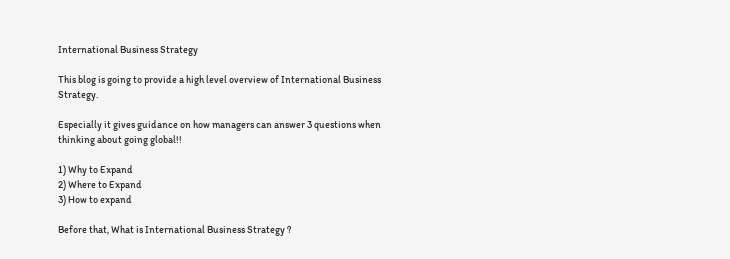International Business Strategy

This blog is going to provide a high level overview of International Business Strategy.

Especially it gives guidance on how managers can answer 3 questions when thinking about going global!!

1) Why to Expand
2) Where to Expand
3) How to expand

Before that, What is International Business Strategy ?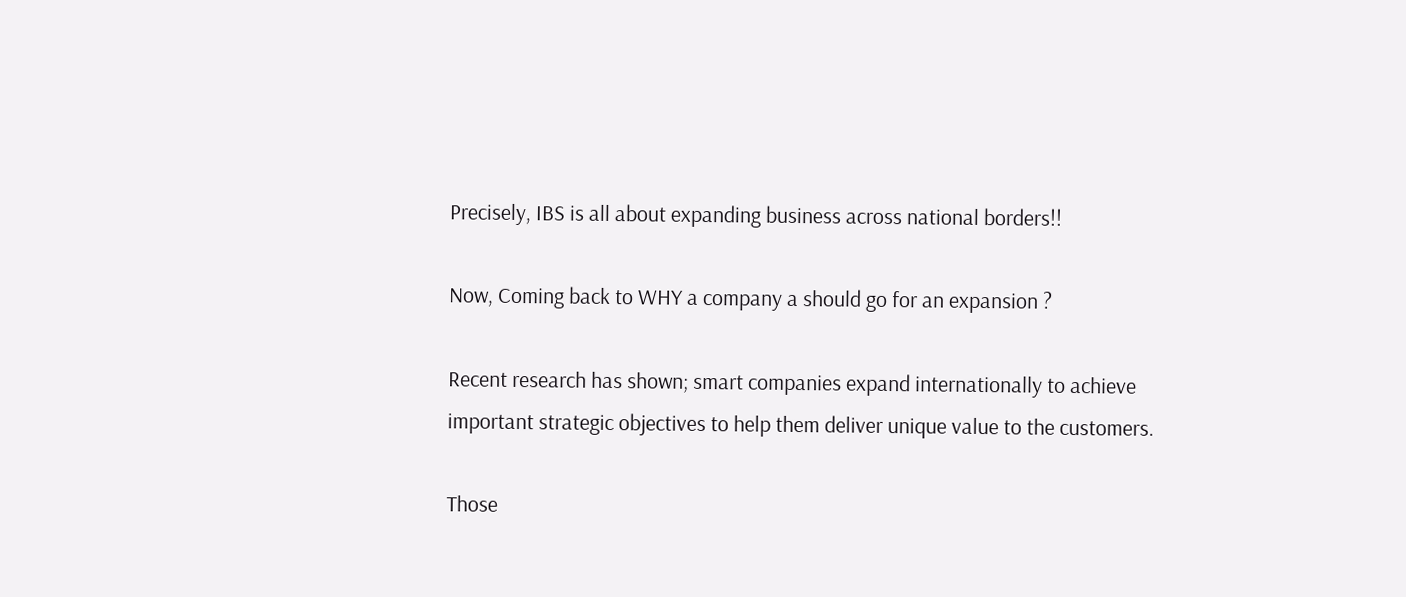Precisely, IBS is all about expanding business across national borders!!

Now, Coming back to WHY a company a should go for an expansion ?

Recent research has shown; smart companies expand internationally to achieve important strategic objectives to help them deliver unique value to the customers.

Those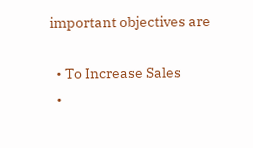important objectives are

  • To Increase Sales
  •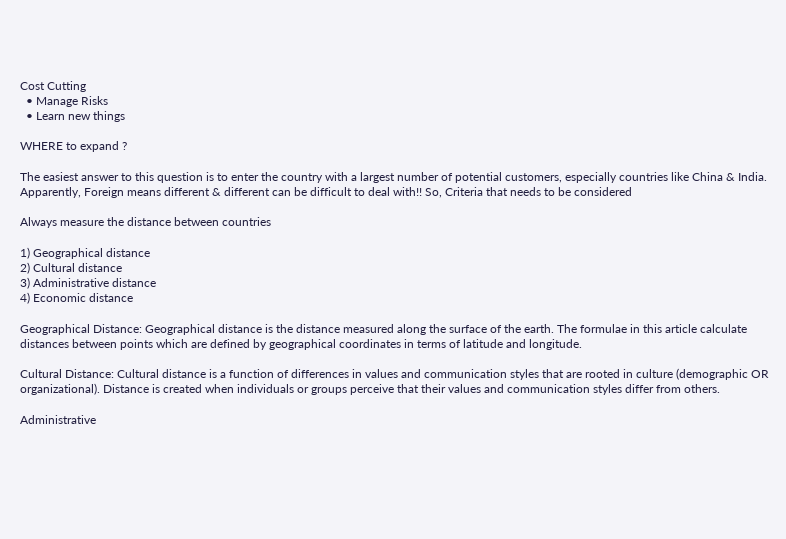Cost Cutting
  • Manage Risks
  • Learn new things

WHERE to expand ?

The easiest answer to this question is to enter the country with a largest number of potential customers, especially countries like China & India.
Apparently, Foreign means different & different can be difficult to deal with!! So, Criteria that needs to be considered

Always measure the distance between countries

1) Geographical distance
2) Cultural distance
3) Administrative distance
4) Economic distance

Geographical Distance: Geographical distance is the distance measured along the surface of the earth. The formulae in this article calculate distances between points which are defined by geographical coordinates in terms of latitude and longitude.

Cultural Distance: Cultural distance is a function of differences in values and communication styles that are rooted in culture (demographic OR organizational). Distance is created when individuals or groups perceive that their values and communication styles differ from others.

Administrative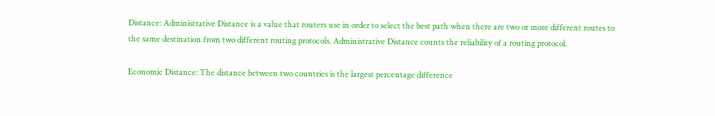Distance: Administrative Distance is a value that routers use in order to select the best path when there are two or more different routes to the same destination from two different routing protocols. Administrative Distance counts the reliability of a routing protocol.

Economic Distance: The distance between two countries is the largest percentage difference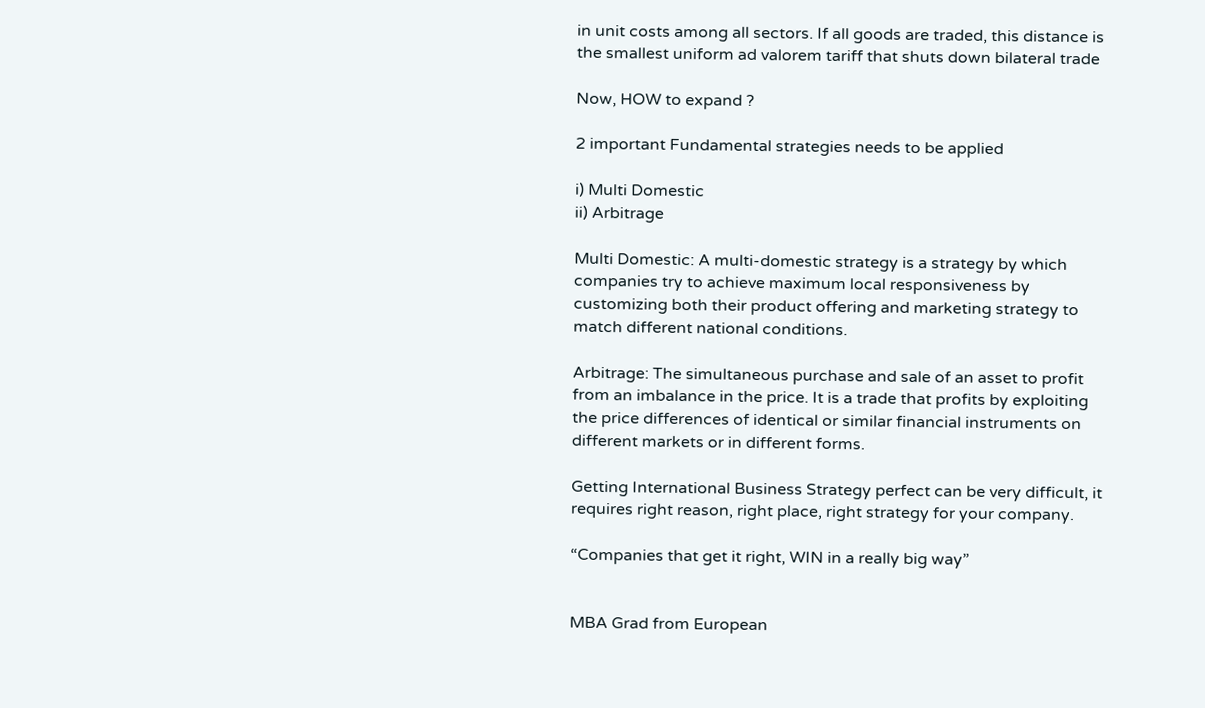in unit costs among all sectors. If all goods are traded, this distance is the smallest uniform ad valorem tariff that shuts down bilateral trade

Now, HOW to expand ?

2 important Fundamental strategies needs to be applied

i) Multi Domestic
ii) Arbitrage

Multi Domestic: A multi-domestic strategy is a strategy by which companies try to achieve maximum local responsiveness by customizing both their product offering and marketing strategy to match different national conditions.

Arbitrage: The simultaneous purchase and sale of an asset to profit from an imbalance in the price. It is a trade that profits by exploiting the price differences of identical or similar financial instruments on different markets or in different forms.

Getting International Business Strategy perfect can be very difficult, it requires right reason, right place, right strategy for your company.

“Companies that get it right, WIN in a really big way”


MBA Grad from European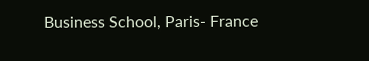Business School, Paris- France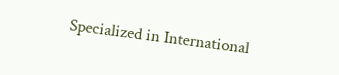Specialized in International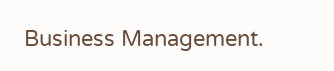Business Management.